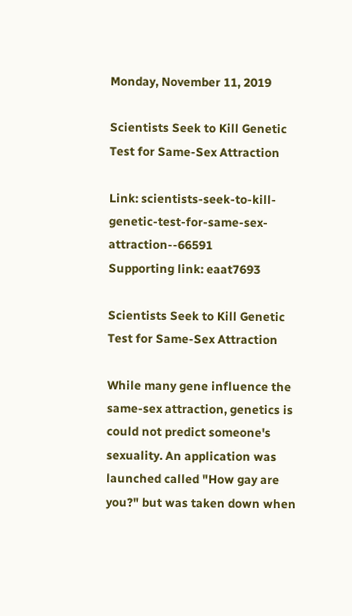Monday, November 11, 2019

Scientists Seek to Kill Genetic Test for Same-Sex Attraction

Link: scientists-seek-to-kill-genetic-test-for-same-sex-attraction--66591
Supporting link: eaat7693

Scientists Seek to Kill Genetic Test for Same-Sex Attraction

While many gene influence the same-sex attraction, genetics is could not predict someone's sexuality. An application was launched called "How gay are you?" but was taken down when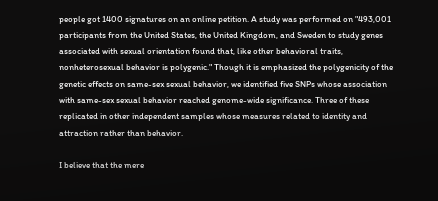people got 1400 signatures on an online petition. A study was performed on "493,001 participants from the United States, the United Kingdom, and Sweden to study genes associated with sexual orientation found that, like other behavioral traits, nonheterosexual behavior is polygenic." Though it is emphasized the polygenicity of the genetic effects on same-sex sexual behavior, we identified five SNPs whose association with same-sex sexual behavior reached genome-wide significance. Three of these replicated in other independent samples whose measures related to identity and attraction rather than behavior.

I believe that the mere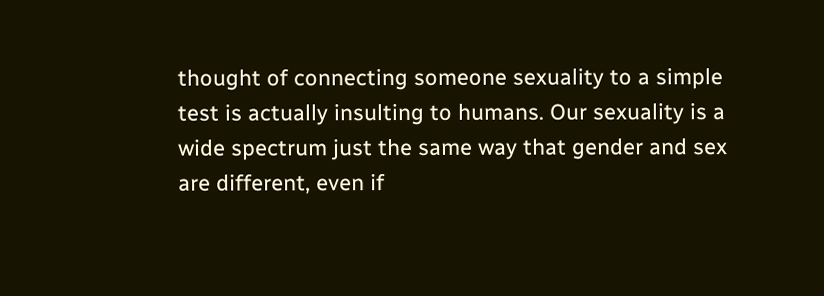thought of connecting someone sexuality to a simple test is actually insulting to humans. Our sexuality is a wide spectrum just the same way that gender and sex are different, even if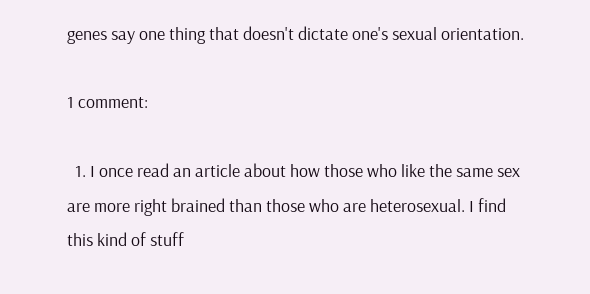genes say one thing that doesn't dictate one's sexual orientation.

1 comment:

  1. I once read an article about how those who like the same sex are more right brained than those who are heterosexual. I find this kind of stuff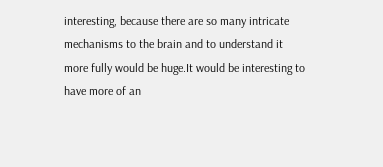interesting, because there are so many intricate mechanisms to the brain and to understand it more fully would be huge.It would be interesting to have more of an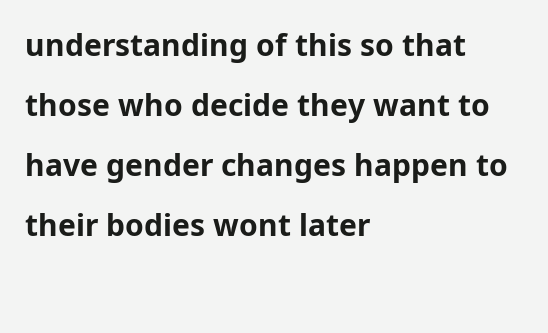understanding of this so that those who decide they want to have gender changes happen to their bodies wont later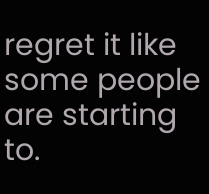regret it like some people are starting to.